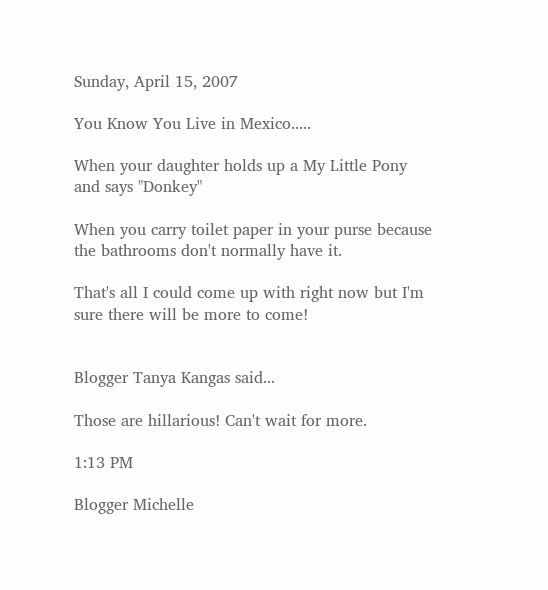Sunday, April 15, 2007

You Know You Live in Mexico.....

When your daughter holds up a My Little Pony and says "Donkey"

When you carry toilet paper in your purse because the bathrooms don't normally have it.

That's all I could come up with right now but I'm sure there will be more to come!


Blogger Tanya Kangas said...

Those are hillarious! Can't wait for more.

1:13 PM

Blogger Michelle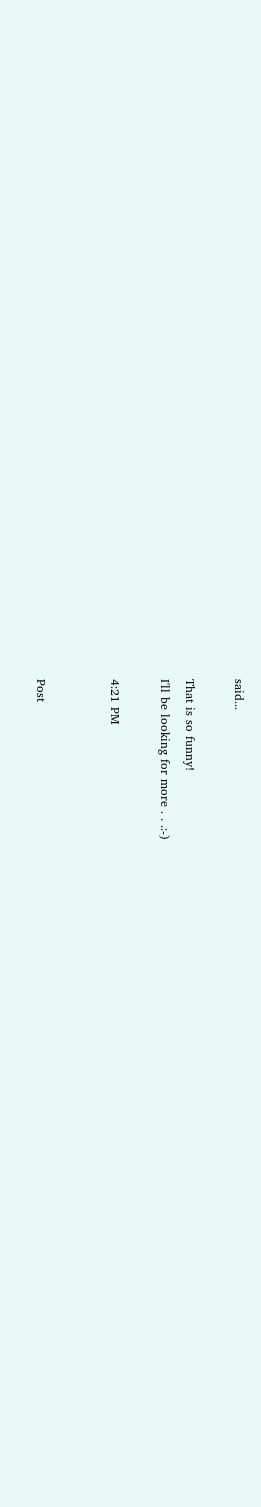said...

That is so funny!
I'll be looking for more . . .:-)

4:21 PM


Post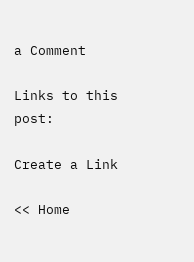a Comment

Links to this post:

Create a Link

<< Home